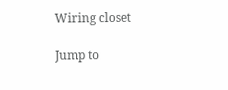Wiring closet

Jump to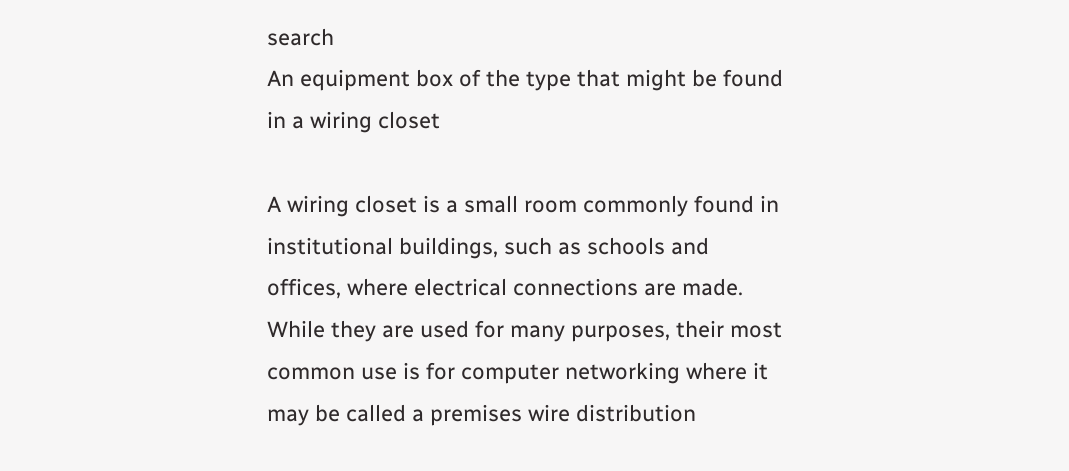search
An equipment box of the type that might be found in a wiring closet

A wiring closet is a small room commonly found in institutional buildings, such as schools and offices, where electrical connections are made. While they are used for many purposes, their most common use is for computer networking where it may be called a premises wire distribution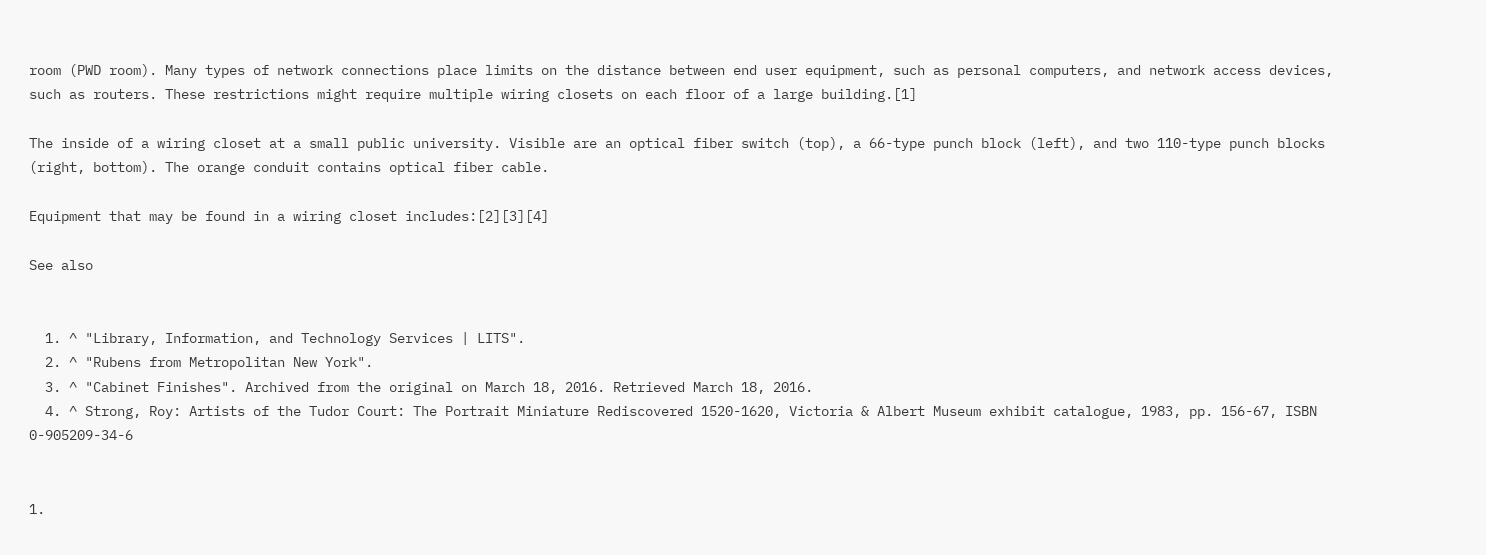room (PWD room). Many types of network connections place limits on the distance between end user equipment, such as personal computers, and network access devices, such as routers. These restrictions might require multiple wiring closets on each floor of a large building.[1]

The inside of a wiring closet at a small public university. Visible are an optical fiber switch (top), a 66-type punch block (left), and two 110-type punch blocks (right, bottom). The orange conduit contains optical fiber cable.

Equipment that may be found in a wiring closet includes:[2][3][4]

See also


  1. ^ "Library, Information, and Technology Services | LITS".
  2. ^ "Rubens from Metropolitan New York".
  3. ^ "Cabinet Finishes". Archived from the original on March 18, 2016. Retrieved March 18, 2016.
  4. ^ Strong, Roy: Artists of the Tudor Court: The Portrait Miniature Rediscovered 1520-1620, Victoria & Albert Museum exhibit catalogue, 1983, pp. 156-67, ISBN 0-905209-34-6


1.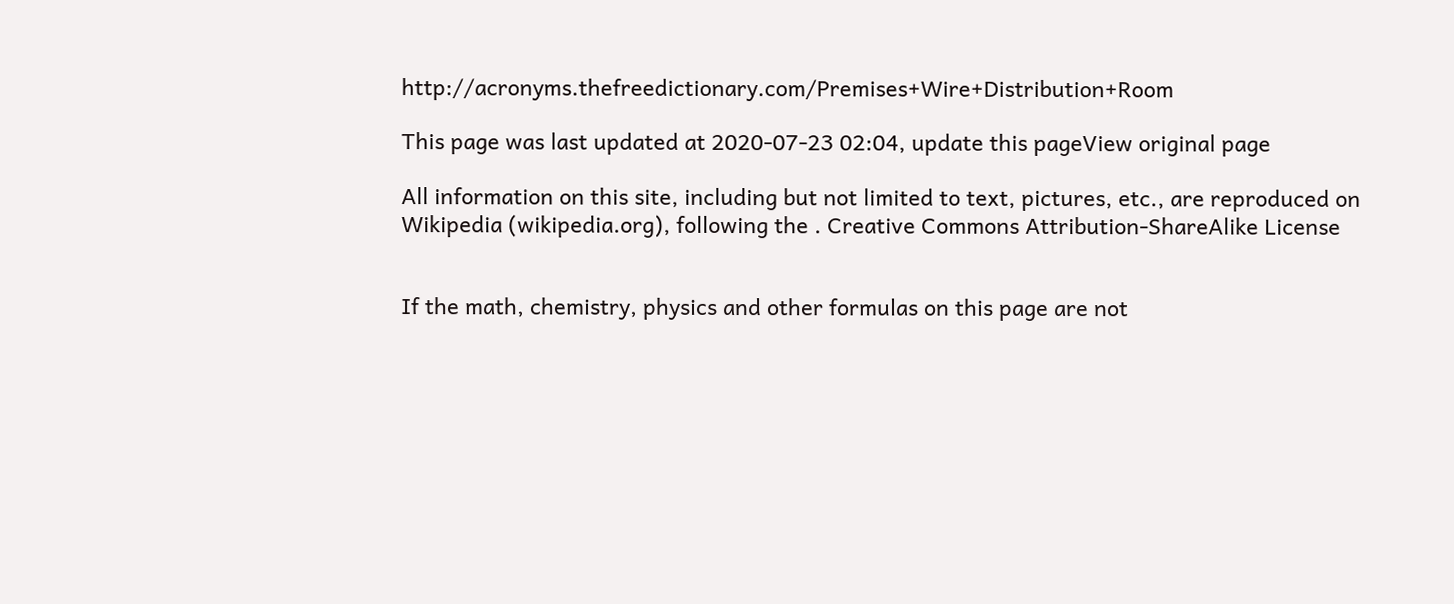http://acronyms.thefreedictionary.com/Premises+Wire+Distribution+Room

This page was last updated at 2020-07-23 02:04, update this pageView original page

All information on this site, including but not limited to text, pictures, etc., are reproduced on Wikipedia (wikipedia.org), following the . Creative Commons Attribution-ShareAlike License


If the math, chemistry, physics and other formulas on this page are not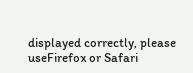displayed correctly, please useFirefox or Safari